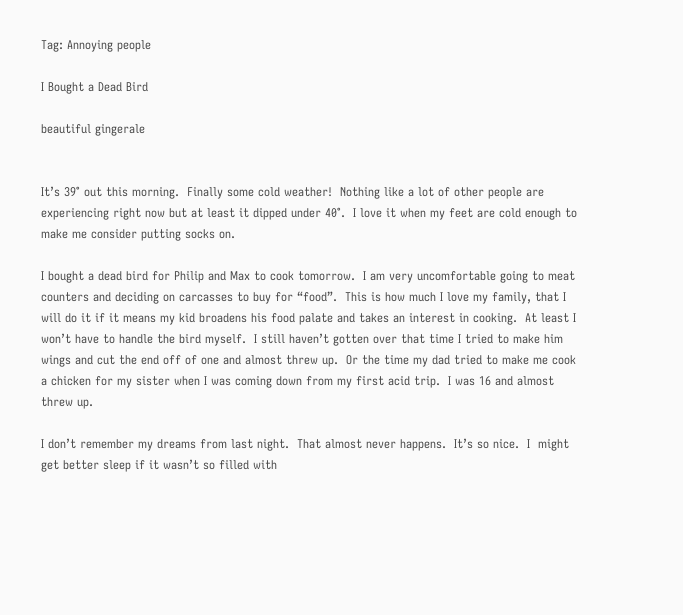Tag: Annoying people

I Bought a Dead Bird

beautiful gingerale


It’s 39° out this morning.  Finally some cold weather!  Nothing like a lot of other people are experiencing right now but at least it dipped under 40°.  I love it when my feet are cold enough to make me consider putting socks on.

I bought a dead bird for Philip and Max to cook tomorrow.  I am very uncomfortable going to meat counters and deciding on carcasses to buy for “food”.  This is how much I love my family, that I will do it if it means my kid broadens his food palate and takes an interest in cooking.  At least I won’t have to handle the bird myself.  I still haven’t gotten over that time I tried to make him wings and cut the end off of one and almost threw up.  Or the time my dad tried to make me cook a chicken for my sister when I was coming down from my first acid trip.  I was 16 and almost threw up.

I don’t remember my dreams from last night.  That almost never happens.  It’s so nice.  I  might get better sleep if it wasn’t so filled with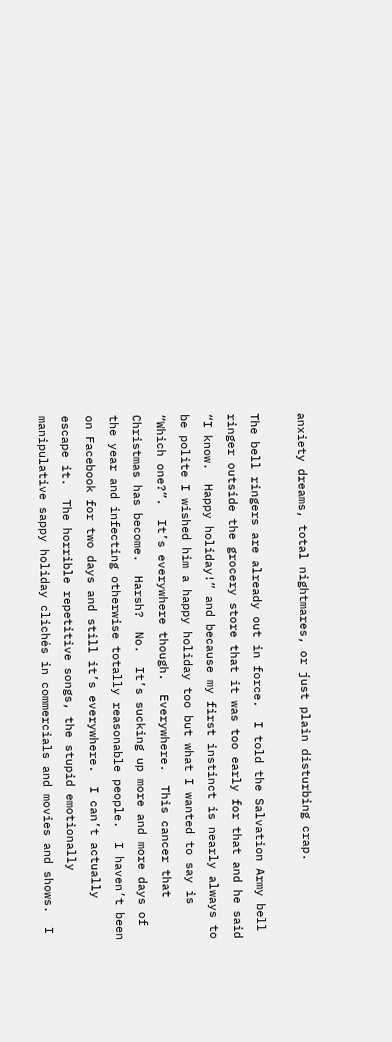anxiety dreams, total nightmares, or just plain disturbing crap.

The bell ringers are already out in force.  I told the Salvation Army bell ringer outside the grocery store that it was too early for that and he said “I know.  Happy holiday!” and because my first instinct is nearly always to be polite I wished him a happy holiday too but what I wanted to say is “Which one?”.  It’s everywhere though.  Everywhere.  This cancer that Christmas has become.  Harsh?  No.  It’s sucking up more and more days of the year and infecting otherwise totally reasonable people.  I haven’t been on Facebook for two days and still it’s everywhere.  I can’t actually escape it.  The horrible repetitive songs, the stupid emotionally manipulative sappy holiday clichés in commercials and movies and shows.  I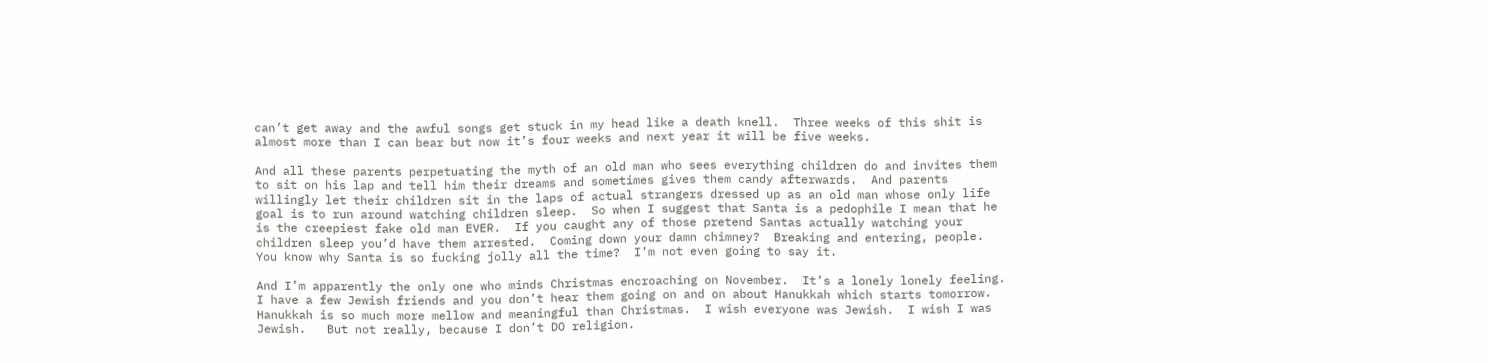can’t get away and the awful songs get stuck in my head like a death knell.  Three weeks of this shit is almost more than I can bear but now it’s four weeks and next year it will be five weeks.

And all these parents perpetuating the myth of an old man who sees everything children do and invites them to sit on his lap and tell him their dreams and sometimes gives them candy afterwards.  And parents willingly let their children sit in the laps of actual strangers dressed up as an old man whose only life goal is to run around watching children sleep.  So when I suggest that Santa is a pedophile I mean that he is the creepiest fake old man EVER.  If you caught any of those pretend Santas actually watching your children sleep you’d have them arrested.  Coming down your damn chimney?  Breaking and entering, people.  You know why Santa is so fucking jolly all the time?  I’m not even going to say it.

And I’m apparently the only one who minds Christmas encroaching on November.  It’s a lonely lonely feeling.  I have a few Jewish friends and you don’t hear them going on and on about Hanukkah which starts tomorrow.  Hanukkah is so much more mellow and meaningful than Christmas.  I wish everyone was Jewish.  I wish I was Jewish.   But not really, because I don’t DO religion.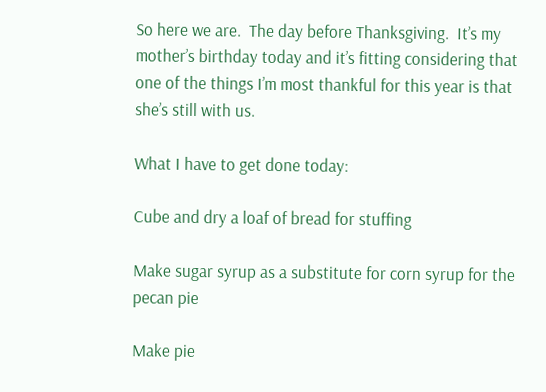So here we are.  The day before Thanksgiving.  It’s my  mother’s birthday today and it’s fitting considering that one of the things I’m most thankful for this year is that she’s still with us.

What I have to get done today:

Cube and dry a loaf of bread for stuffing

Make sugar syrup as a substitute for corn syrup for the pecan pie

Make pie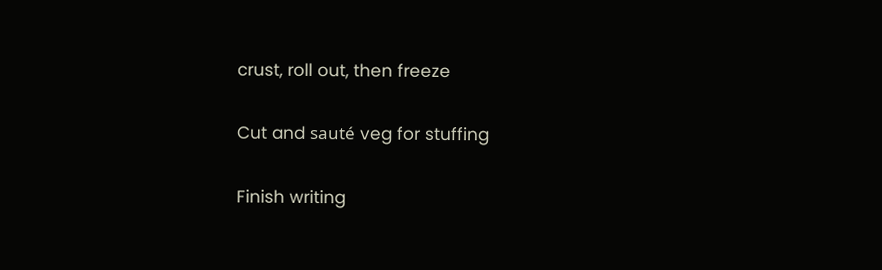crust, roll out, then freeze

Cut and sauté veg for stuffing

Finish writing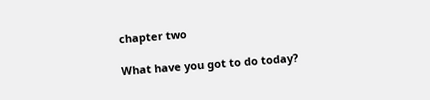chapter two

What have you got to do today?